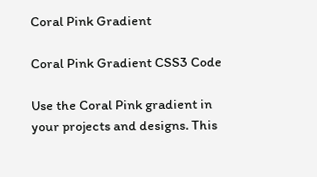Coral Pink Gradient

Coral Pink Gradient CSS3 Code

Use the Coral Pink gradient in your projects and designs. This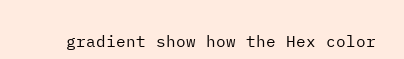gradient show how the Hex color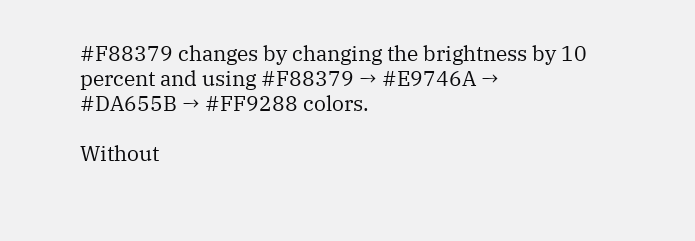#F88379 changes by changing the brightness by 10 percent and using #F88379 → #E9746A → #DA655B → #FF9288 colors.

Without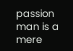passion man is a mere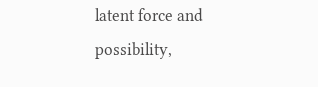latent force and possibility,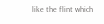like the flint which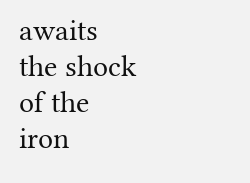awaits the shock of the iron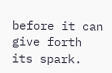before it can give forth its spark.